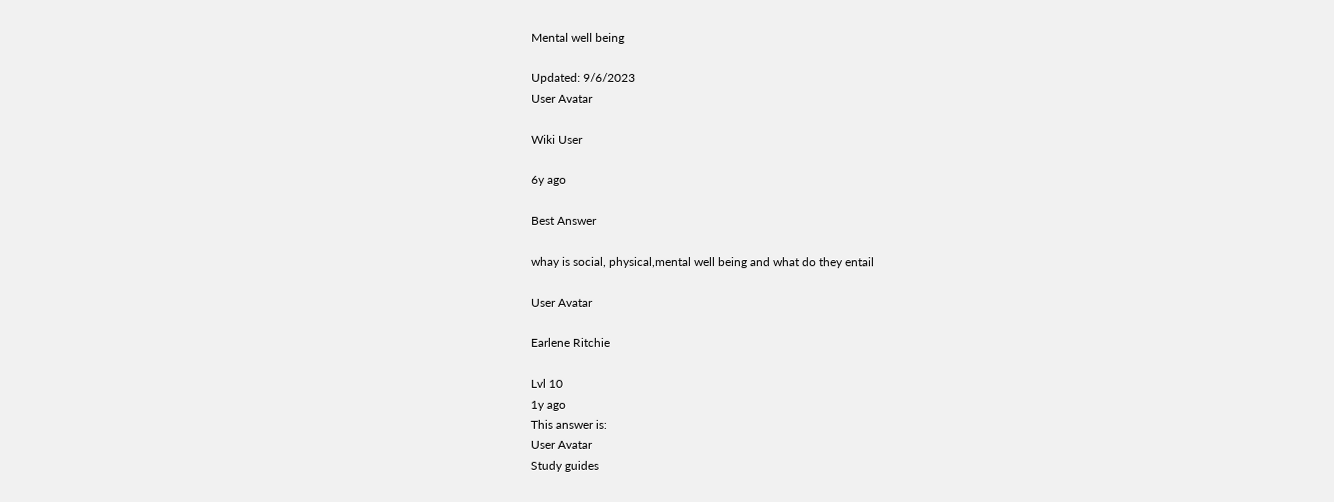Mental well being

Updated: 9/6/2023
User Avatar

Wiki User

6y ago

Best Answer

whay is social, physical,mental well being and what do they entail

User Avatar

Earlene Ritchie

Lvl 10
1y ago
This answer is:
User Avatar
Study guides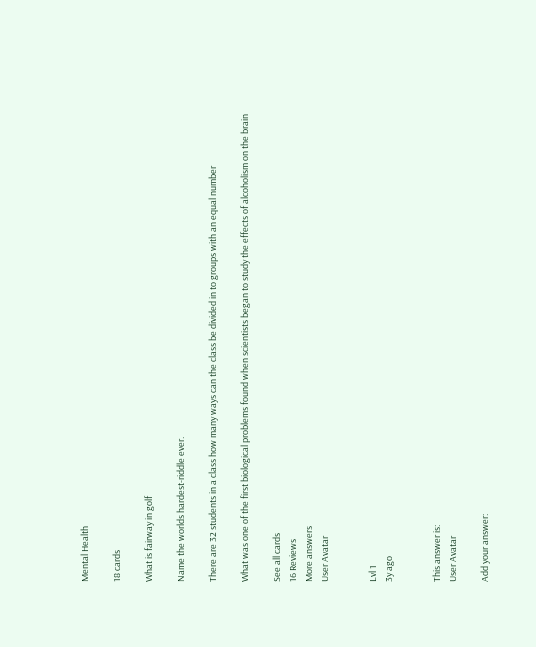Mental Health

18 cards

What is fairway in golf

Name the worlds hardest-riddle ever.

There are 32 students in a class how many ways can the class be divided in to groups with an equal number

What was one of the first biological problems found when scientists began to study the effects of alcoholism on the brain

See all cards
16 Reviews
More answers
User Avatar


Lvl 1
3y ago


This answer is:
User Avatar

Add your answer: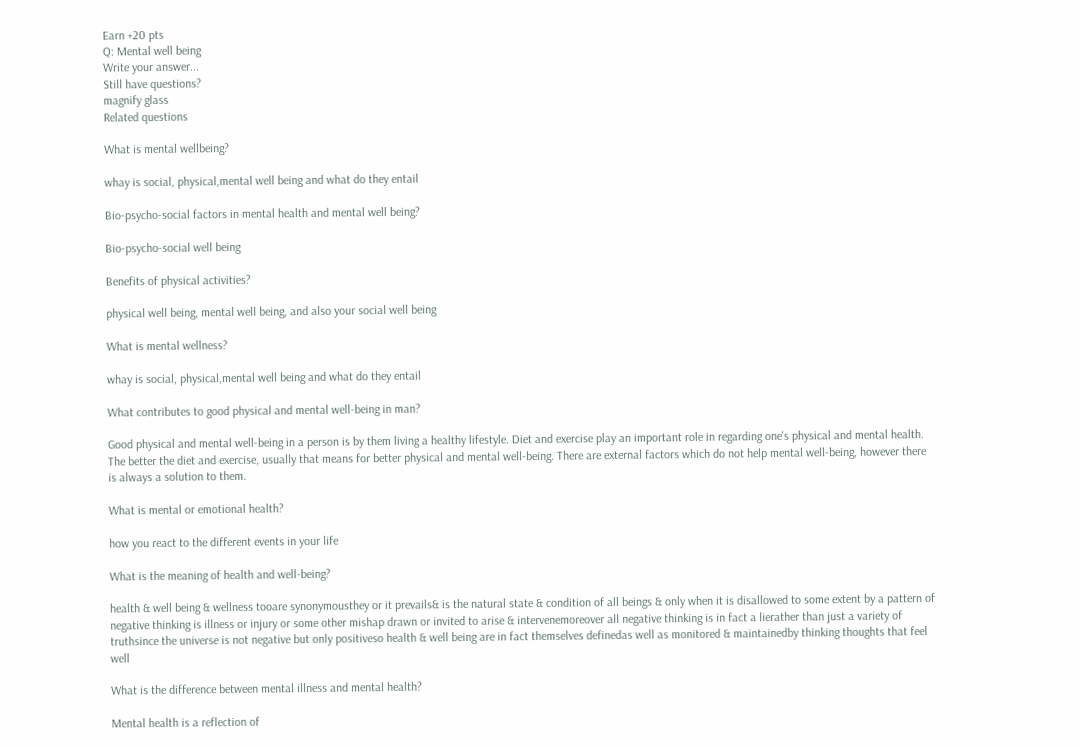Earn +20 pts
Q: Mental well being
Write your answer...
Still have questions?
magnify glass
Related questions

What is mental wellbeing?

whay is social, physical,mental well being and what do they entail

Bio-psycho-social factors in mental health and mental well being?

Bio-psycho-social well being

Benefits of physical activities?

physical well being, mental well being, and also your social well being

What is mental wellness?

whay is social, physical,mental well being and what do they entail

What contributes to good physical and mental well-being in man?

Good physical and mental well-being in a person is by them living a healthy lifestyle. Diet and exercise play an important role in regarding one's physical and mental health. The better the diet and exercise, usually that means for better physical and mental well-being. There are external factors which do not help mental well-being, however there is always a solution to them.

What is mental or emotional health?

how you react to the different events in your life

What is the meaning of health and well-being?

health & well being & wellness tooare synonymousthey or it prevails& is the natural state & condition of all beings & only when it is disallowed to some extent by a pattern of negative thinking is illness or injury or some other mishap drawn or invited to arise & intervenemoreover all negative thinking is in fact a lierather than just a variety of truthsince the universe is not negative but only positiveso health & well being are in fact themselves definedas well as monitored & maintainedby thinking thoughts that feel well

What is the difference between mental illness and mental health?

Mental health is a reflection of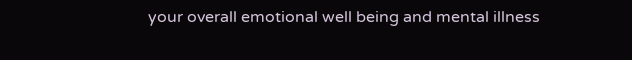your overall emotional well being and mental illness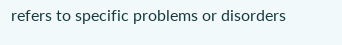refers to specific problems or disorders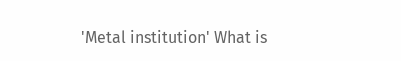'Metal institution' What is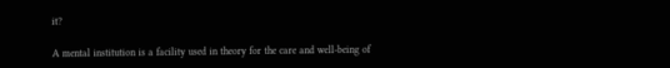it?

A mental institution is a facility used in theory for the care and well-being of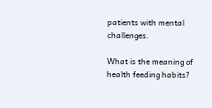patients with mental challenges.

What is the meaning of health feeding habits?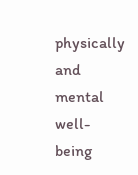physically and mental well-being